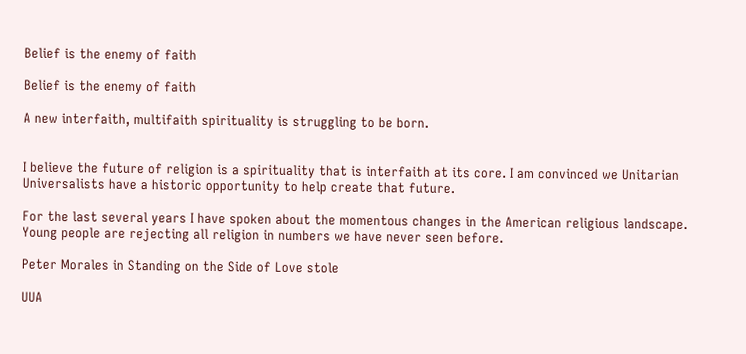Belief is the enemy of faith

Belief is the enemy of faith

A new interfaith, multifaith spirituality is struggling to be born.


I believe the future of religion is a spirituality that is interfaith at its core. I am convinced we Unitarian Universalists have a historic opportunity to help create that future.

For the last several years I have spoken about the momentous changes in the American religious landscape. Young people are rejecting all religion in numbers we have never seen before.

Peter Morales in Standing on the Side of Love stole

UUA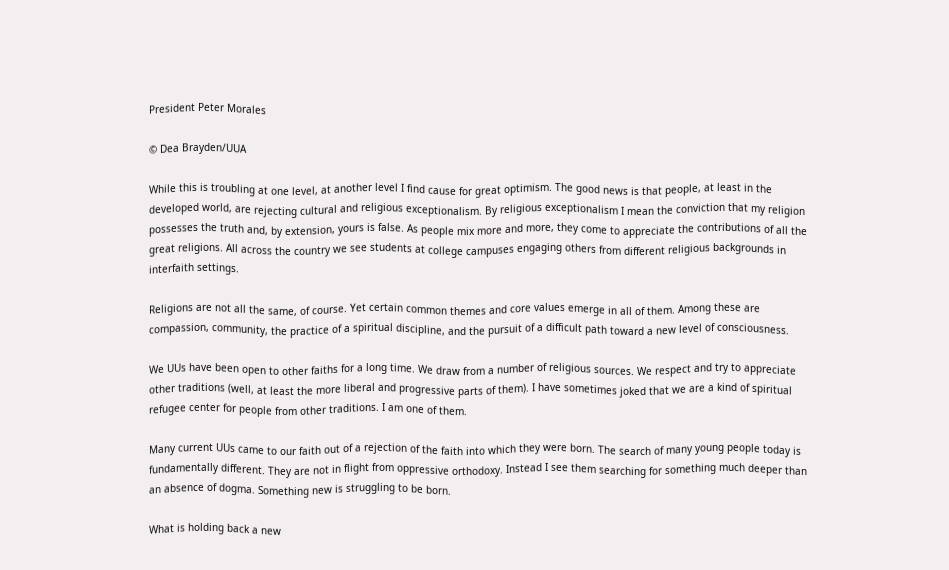President Peter Morales

© Dea Brayden/UUA

While this is troubling at one level, at another level I find cause for great optimism. The good news is that people, at least in the developed world, are rejecting cultural and religious exceptionalism. By religious exceptionalism I mean the conviction that my religion possesses the truth and, by extension, yours is false. As people mix more and more, they come to appreciate the contributions of all the great religions. All across the country we see students at college campuses engaging others from different religious backgrounds in interfaith settings.

Religions are not all the same, of course. Yet certain common themes and core values emerge in all of them. Among these are compassion, community, the practice of a spiritual discipline, and the pursuit of a difficult path toward a new level of consciousness.

We UUs have been open to other faiths for a long time. We draw from a number of religious sources. We respect and try to appreciate other traditions (well, at least the more liberal and progressive parts of them). I have sometimes joked that we are a kind of spiritual refugee center for people from other traditions. I am one of them.

Many current UUs came to our faith out of a rejection of the faith into which they were born. The search of many young people today is fundamentally different. They are not in flight from oppressive orthodoxy. Instead I see them searching for something much deeper than an absence of dogma. Something new is struggling to be born.

What is holding back a new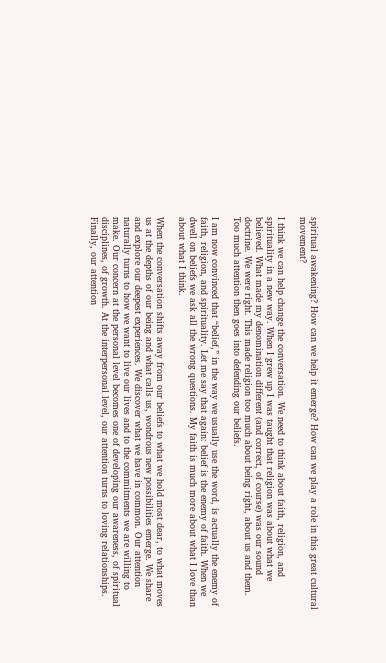spiritual awakening? How can we help it emerge? How can we play a role in this great cultural movement?

I think we can help change the conversation. We need to think about faith, religion, and spirituality in a new way. When I grew up I was taught that religion was about what we believed. What made my denomination different (and correct, of course) was our sound doctrine. We were right. This made religion too much about being right, about us and them. Too much attention then goes into defending our beliefs.

I am now convinced that “belief,” in the way we usually use the word, is actually the enemy of faith, religion, and spirituality. Let me say that again: belief is the enemy of faith. When we dwell on beliefs we ask all the wrong questions. My faith is much more about what I love than about what I think.

When the conversation shifts away from our beliefs to what we hold most dear, to what moves us at the depths of our being and what calls us, wondrous new possibilities emerge. We share and explore our deepest experiences. We discover what we have in common. Our attention naturally turns to how we want to live our lives and to the commitments we are willing to make. Our concern at the personal level becomes one of developing our awareness, of spiritual disciplines, of growth. At the interpersonal level, our attention turns to loving relationships. Finally, our attention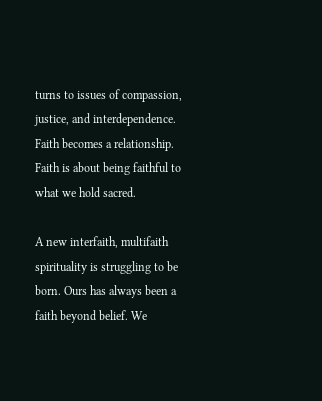turns to issues of compassion, justice, and interdependence. Faith becomes a relationship. Faith is about being faithful to what we hold sacred.

A new interfaith, multifaith spirituality is struggling to be born. Ours has always been a faith beyond belief. We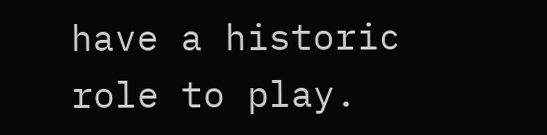have a historic role to play.